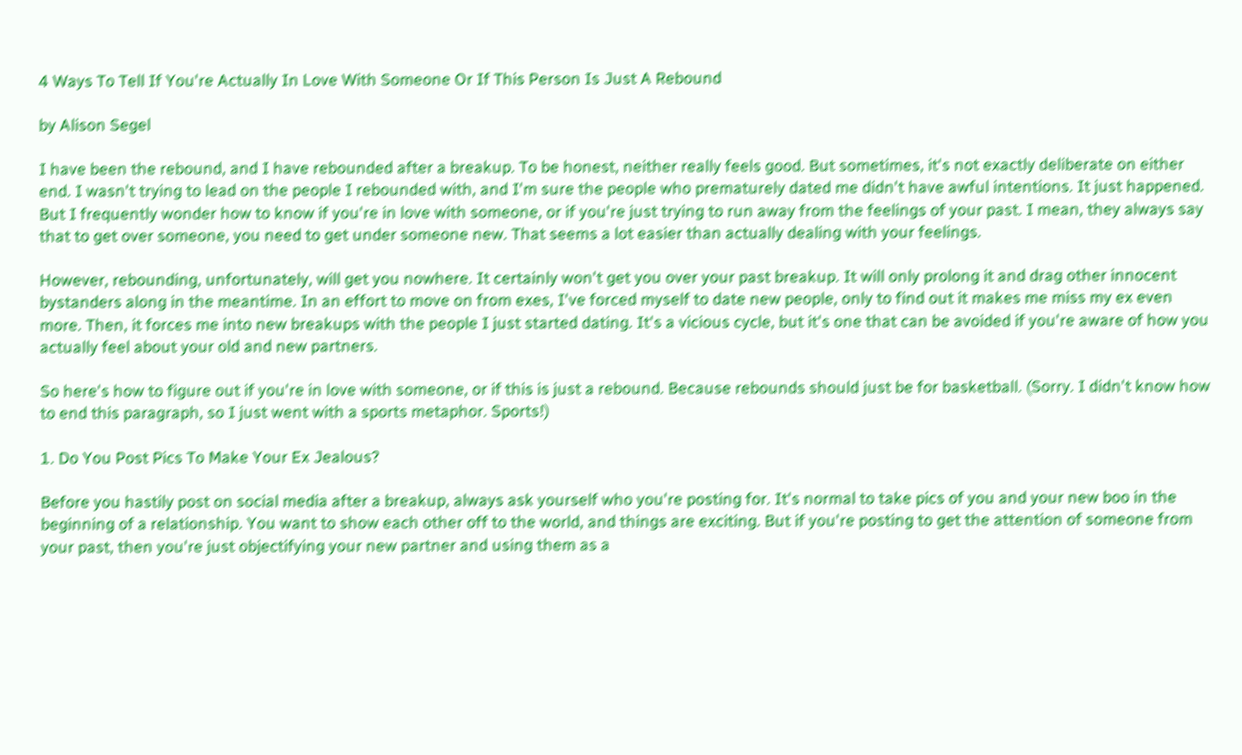4 Ways To Tell If You're Actually In Love With Someone Or If This Person Is Just A Rebound

by Alison Segel

I have been the rebound, and I have rebounded after a breakup. To be honest, neither really feels good. But sometimes, it's not exactly deliberate on either end. I wasn't trying to lead on the people I rebounded with, and I'm sure the people who prematurely dated me didn't have awful intentions. It just happened. But I frequently wonder how to know if you're in love with someone, or if you're just trying to run away from the feelings of your past. I mean, they always say that to get over someone, you need to get under someone new. That seems a lot easier than actually dealing with your feelings.

However, rebounding, unfortunately, will get you nowhere. It certainly won't get you over your past breakup. It will only prolong it and drag other innocent bystanders along in the meantime. In an effort to move on from exes, I've forced myself to date new people, only to find out it makes me miss my ex even more. Then, it forces me into new breakups with the people I just started dating. It's a vicious cycle, but it's one that can be avoided if you're aware of how you actually feel about your old and new partners.

So here's how to figure out if you're in love with someone, or if this is just a rebound. Because rebounds should just be for basketball. (Sorry. I didn't know how to end this paragraph, so I just went with a sports metaphor. Sports!)

1. Do You Post Pics To Make Your Ex Jealous?

Before you hastily post on social media after a breakup, always ask yourself who you're posting for. It's normal to take pics of you and your new boo in the beginning of a relationship. You want to show each other off to the world, and things are exciting. But if you're posting to get the attention of someone from your past, then you're just objectifying your new partner and using them as a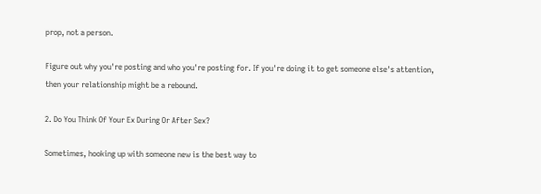prop, not a person.

Figure out why you're posting and who you're posting for. If you're doing it to get someone else's attention, then your relationship might be a rebound.

2. Do You Think Of Your Ex During Or After Sex?

Sometimes, hooking up with someone new is the best way to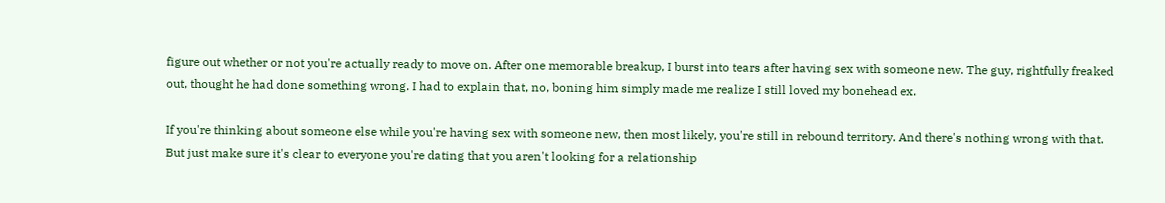figure out whether or not you're actually ready to move on. After one memorable breakup, I burst into tears after having sex with someone new. The guy, rightfully freaked out, thought he had done something wrong. I had to explain that, no, boning him simply made me realize I still loved my bonehead ex.

If you're thinking about someone else while you're having sex with someone new, then most likely, you're still in rebound territory. And there's nothing wrong with that. But just make sure it's clear to everyone you're dating that you aren't looking for a relationship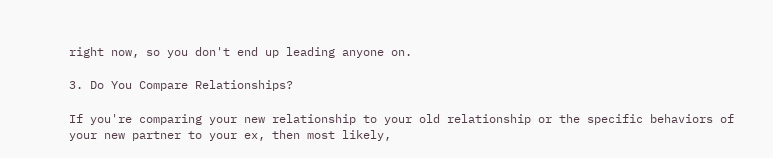right now, so you don't end up leading anyone on.

3. Do You Compare Relationships?

If you're comparing your new relationship to your old relationship or the specific behaviors of your new partner to your ex, then most likely,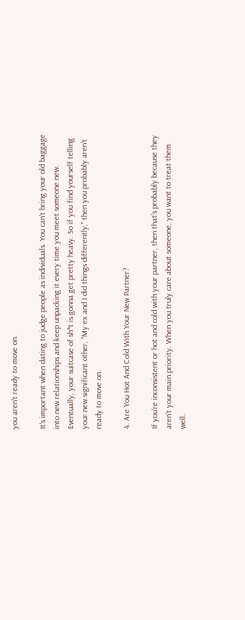you aren't ready to move on.

It's important when dating to judge people as individuals. You can't bring your old baggage into new relationships and keep unpacking it every time you meet someone new. Eventually, your suitcase of sh*t is gonna get pretty heavy. So if you find yourself telling your new significant other, "My ex and I did things differently," then you probably aren't ready to move on.

4. Are You Hot And Cold With Your New Partner?

If you're inconsistent or hot and cold with your partner, then that's probably because they aren't your main priority. When you truly care about someone, you want to treat them well.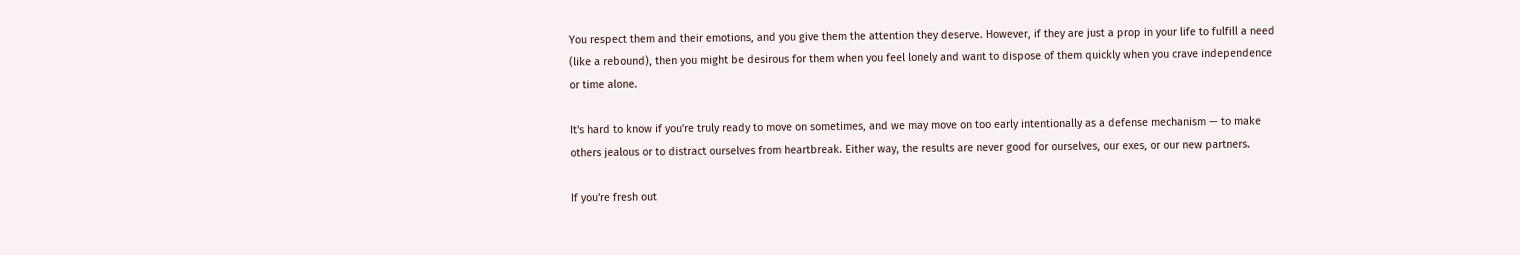You respect them and their emotions, and you give them the attention they deserve. However, if they are just a prop in your life to fulfill a need (like a rebound), then you might be desirous for them when you feel lonely and want to dispose of them quickly when you crave independence or time alone.

It's hard to know if you're truly ready to move on sometimes, and we may move on too early intentionally as a defense mechanism — to make others jealous or to distract ourselves from heartbreak. Either way, the results are never good for ourselves, our exes, or our new partners.

If you're fresh out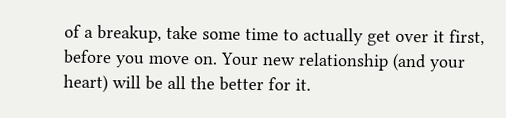of a breakup, take some time to actually get over it first, before you move on. Your new relationship (and your heart) will be all the better for it.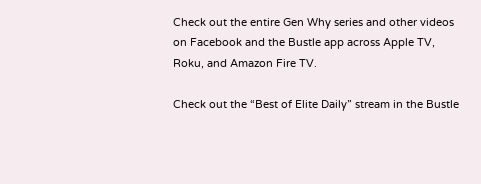Check out the entire Gen Why series and other videos on Facebook and the Bustle app across Apple TV, Roku, and Amazon Fire TV.

Check out the “Best of Elite Daily” stream in the Bustle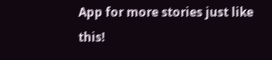App for more stories just like this!